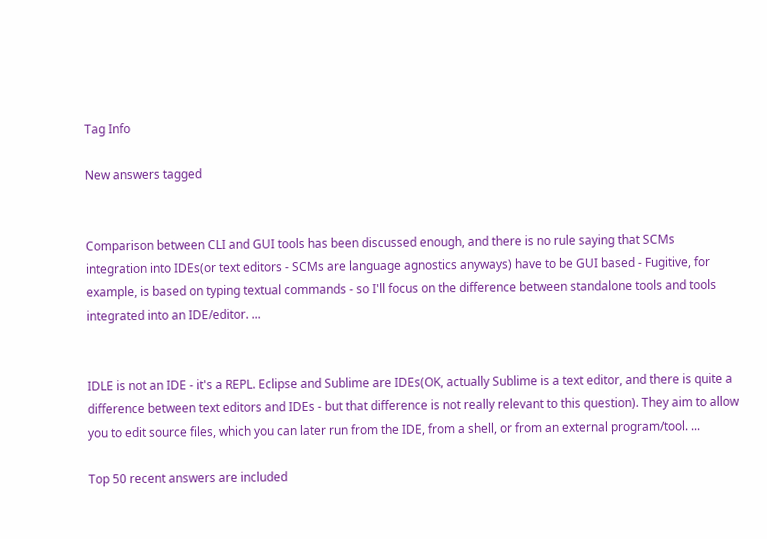Tag Info

New answers tagged


Comparison between CLI and GUI tools has been discussed enough, and there is no rule saying that SCMs integration into IDEs(or text editors - SCMs are language agnostics anyways) have to be GUI based - Fugitive, for example, is based on typing textual commands - so I'll focus on the difference between standalone tools and tools integrated into an IDE/editor. ...


IDLE is not an IDE - it's a REPL. Eclipse and Sublime are IDEs(OK, actually Sublime is a text editor, and there is quite a difference between text editors and IDEs - but that difference is not really relevant to this question). They aim to allow you to edit source files, which you can later run from the IDE, from a shell, or from an external program/tool. ...

Top 50 recent answers are included